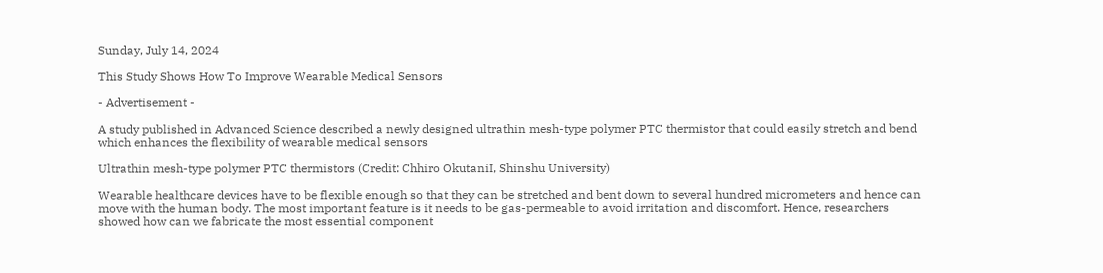Sunday, July 14, 2024

This Study Shows How To Improve Wearable Medical Sensors

- Advertisement -

A study published in Advanced Science described a newly designed ultrathin mesh-type polymer PTC thermistor that could easily stretch and bend which enhances the flexibility of wearable medical sensors

Ultrathin mesh-type polymer PTC thermistors (Credit: Chhiro OkutaniI, Shinshu University)

Wearable healthcare devices have to be flexible enough so that they can be stretched and bent down to several hundred micrometers and hence can move with the human body. The most important feature is it needs to be gas-permeable to avoid irritation and discomfort. Hence, researchers showed how can we fabricate the most essential component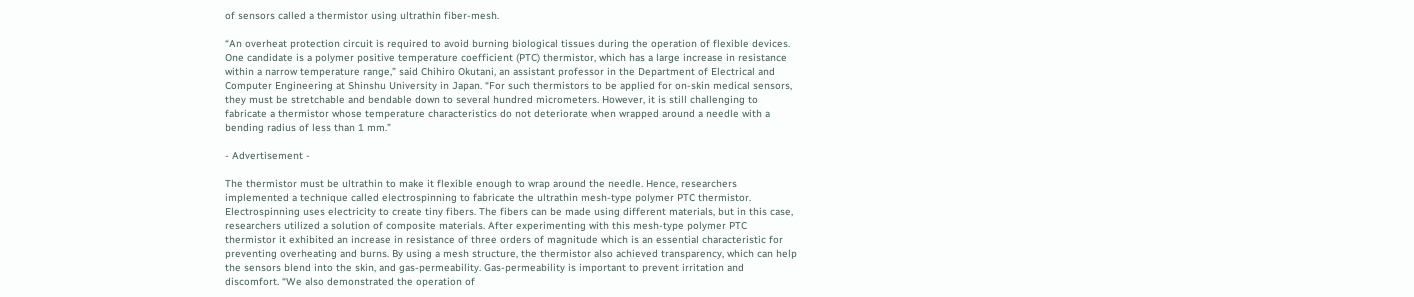of sensors called a thermistor using ultrathin fiber-mesh.

“An overheat protection circuit is required to avoid burning biological tissues during the operation of flexible devices. One candidate is a polymer positive temperature coefficient (PTC) thermistor, which has a large increase in resistance within a narrow temperature range,” said Chihiro Okutani, an assistant professor in the Department of Electrical and Computer Engineering at Shinshu University in Japan. “For such thermistors to be applied for on-skin medical sensors, they must be stretchable and bendable down to several hundred micrometers. However, it is still challenging to fabricate a thermistor whose temperature characteristics do not deteriorate when wrapped around a needle with a bending radius of less than 1 mm.”

- Advertisement -

The thermistor must be ultrathin to make it flexible enough to wrap around the needle. Hence, researchers implemented a technique called electrospinning to fabricate the ultrathin mesh-type polymer PTC thermistor. Electrospinning uses electricity to create tiny fibers. The fibers can be made using different materials, but in this case, researchers utilized a solution of composite materials. After experimenting with this mesh-type polymer PTC thermistor it exhibited an increase in resistance of three orders of magnitude which is an essential characteristic for preventing overheating and burns. By using a mesh structure, the thermistor also achieved transparency, which can help the sensors blend into the skin, and gas-permeability. Gas-permeability is important to prevent irritation and discomfort. “We also demonstrated the operation of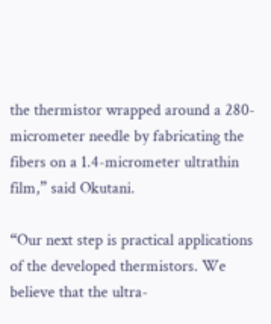the thermistor wrapped around a 280-micrometer needle by fabricating the fibers on a 1.4-micrometer ultrathin film,” said Okutani.

“Our next step is practical applications of the developed thermistors. We believe that the ultra-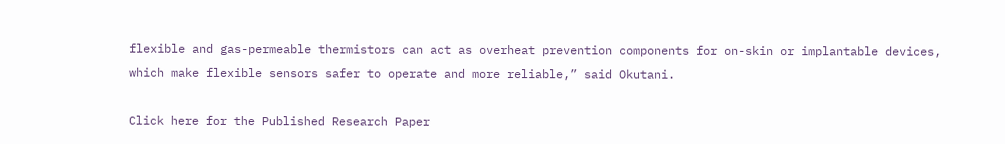flexible and gas-permeable thermistors can act as overheat prevention components for on-skin or implantable devices, which make flexible sensors safer to operate and more reliable,” said Okutani.

Click here for the Published Research Paper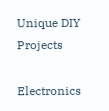Unique DIY Projects

Electronics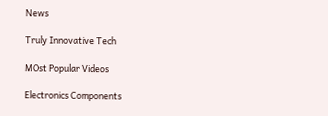News

Truly Innovative Tech

MOst Popular Videos

Electronics Components